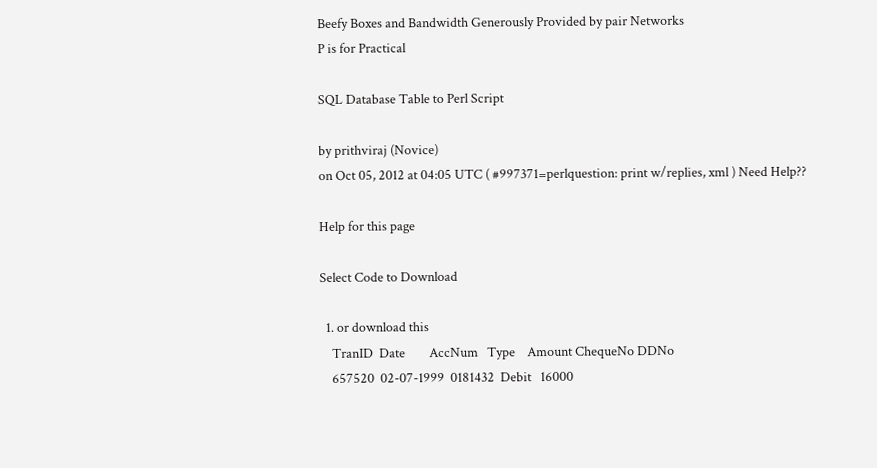Beefy Boxes and Bandwidth Generously Provided by pair Networks
P is for Practical

SQL Database Table to Perl Script

by prithviraj (Novice)
on Oct 05, 2012 at 04:05 UTC ( #997371=perlquestion: print w/replies, xml ) Need Help??

Help for this page

Select Code to Download

  1. or download this
    TranID  Date        AccNum   Type    Amount ChequeNo DDNo
    657520  02-07-1999  0181432  Debit   16000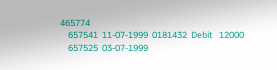465774
    657541  11-07-1999  0181432  Debit   12000
    657525  03-07-1999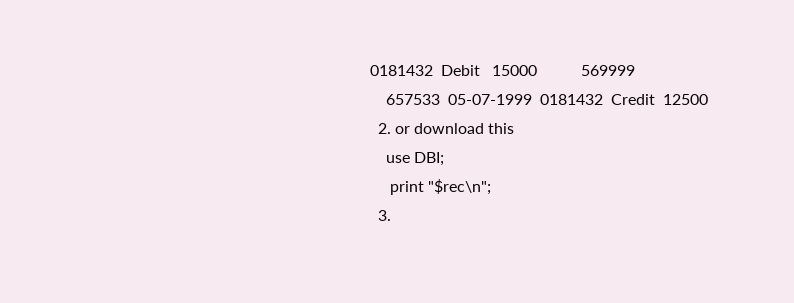0181432  Debit   15000           569999
    657533  05-07-1999  0181432  Credit  12500
  2. or download this
    use DBI;
     print "$rec\n";
  3.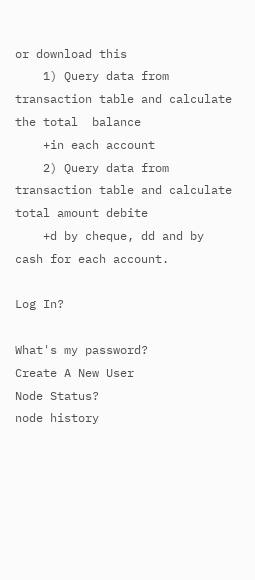or download this
    1) Query data from transaction table and calculate the total  balance
    +in each account
    2) Query data from transaction table and calculate total amount debite
    +d by cheque, dd and by cash for each account.

Log In?

What's my password?
Create A New User
Node Status?
node history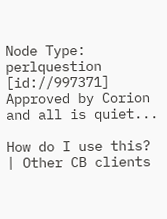Node Type: perlquestion [id://997371]
Approved by Corion
and all is quiet...

How do I use this? | Other CB clients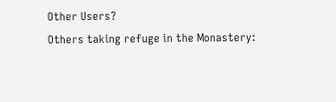Other Users?
Others taking refuge in the Monastery: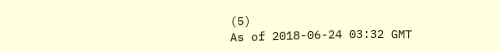(5)
As of 2018-06-24 03:32 GMT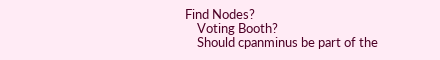Find Nodes?
    Voting Booth?
    Should cpanminus be part of the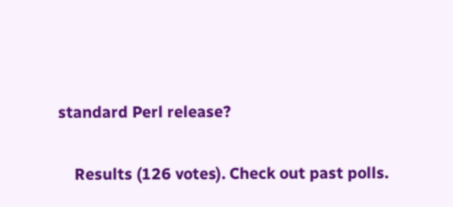standard Perl release?

    Results (126 votes). Check out past polls.